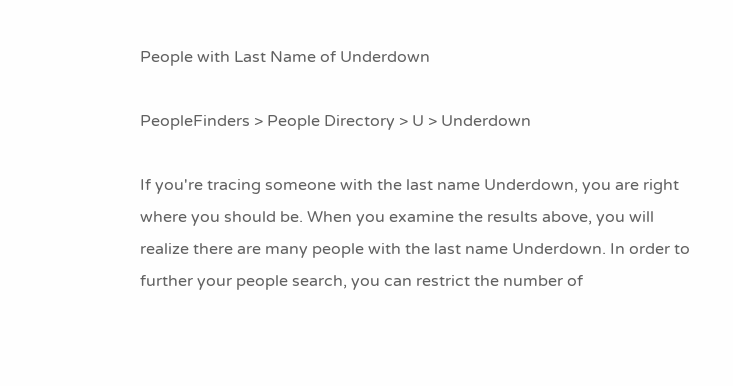People with Last Name of Underdown

PeopleFinders > People Directory > U > Underdown

If you're tracing someone with the last name Underdown, you are right where you should be. When you examine the results above, you will realize there are many people with the last name Underdown. In order to further your people search, you can restrict the number of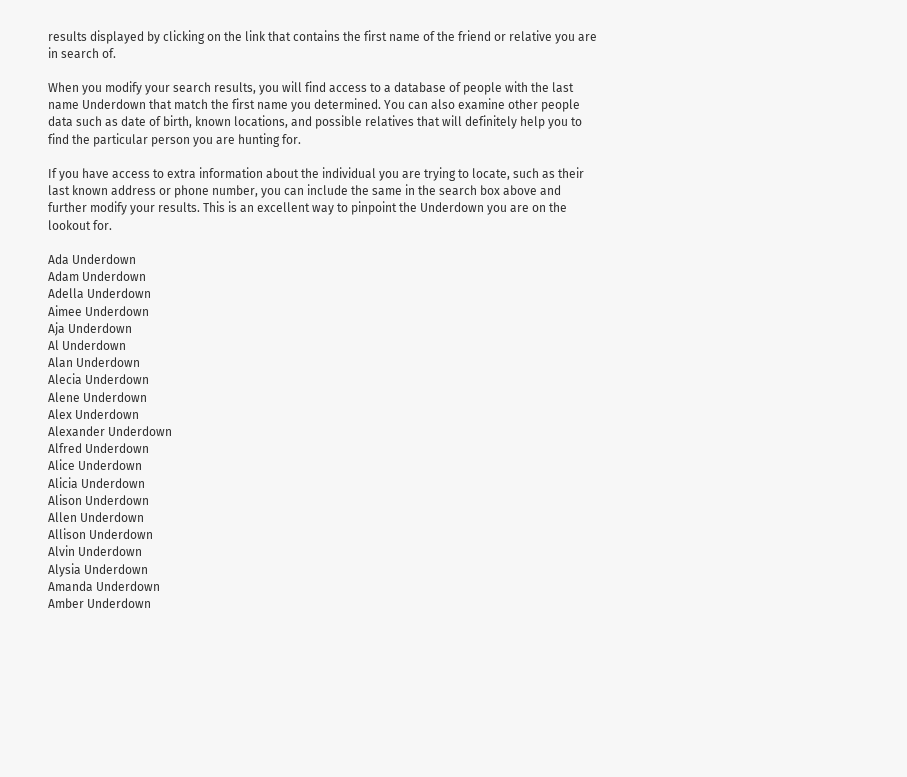results displayed by clicking on the link that contains the first name of the friend or relative you are in search of.

When you modify your search results, you will find access to a database of people with the last name Underdown that match the first name you determined. You can also examine other people data such as date of birth, known locations, and possible relatives that will definitely help you to find the particular person you are hunting for.

If you have access to extra information about the individual you are trying to locate, such as their last known address or phone number, you can include the same in the search box above and further modify your results. This is an excellent way to pinpoint the Underdown you are on the lookout for.

Ada Underdown
Adam Underdown
Adella Underdown
Aimee Underdown
Aja Underdown
Al Underdown
Alan Underdown
Alecia Underdown
Alene Underdown
Alex Underdown
Alexander Underdown
Alfred Underdown
Alice Underdown
Alicia Underdown
Alison Underdown
Allen Underdown
Allison Underdown
Alvin Underdown
Alysia Underdown
Amanda Underdown
Amber Underdown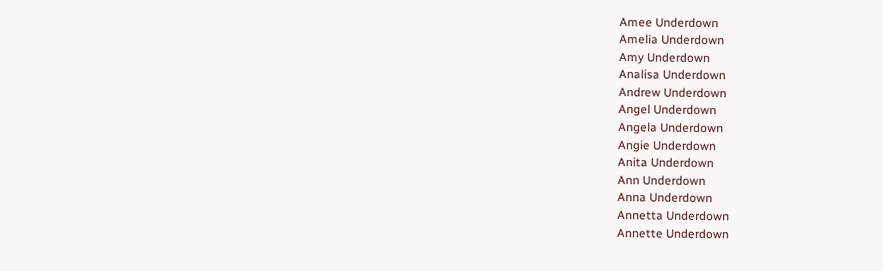Amee Underdown
Amelia Underdown
Amy Underdown
Analisa Underdown
Andrew Underdown
Angel Underdown
Angela Underdown
Angie Underdown
Anita Underdown
Ann Underdown
Anna Underdown
Annetta Underdown
Annette Underdown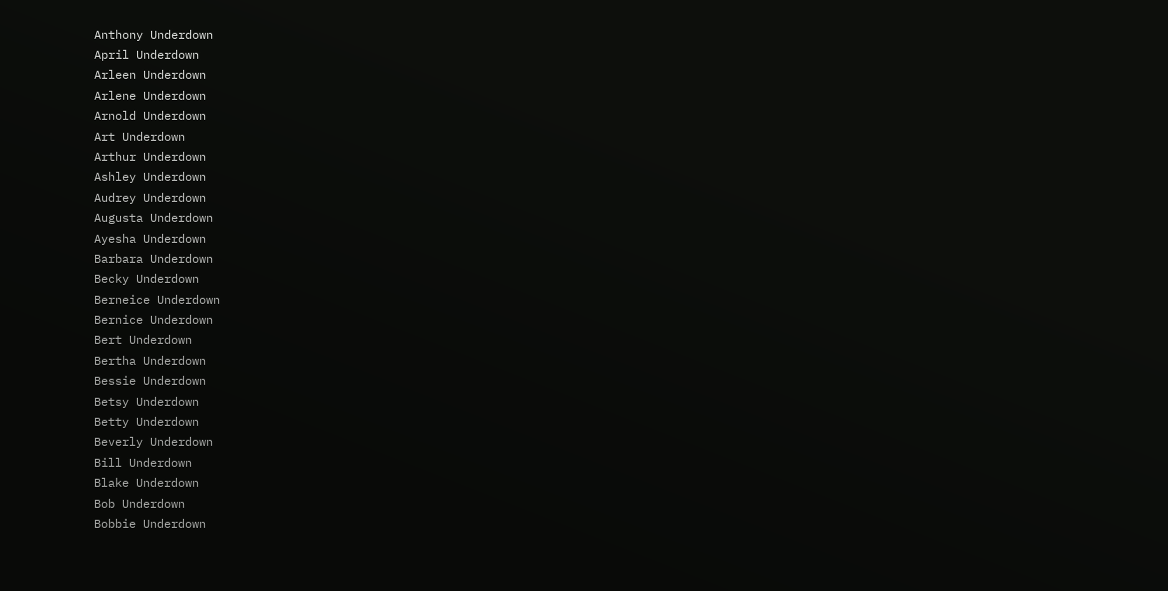Anthony Underdown
April Underdown
Arleen Underdown
Arlene Underdown
Arnold Underdown
Art Underdown
Arthur Underdown
Ashley Underdown
Audrey Underdown
Augusta Underdown
Ayesha Underdown
Barbara Underdown
Becky Underdown
Berneice Underdown
Bernice Underdown
Bert Underdown
Bertha Underdown
Bessie Underdown
Betsy Underdown
Betty Underdown
Beverly Underdown
Bill Underdown
Blake Underdown
Bob Underdown
Bobbie Underdown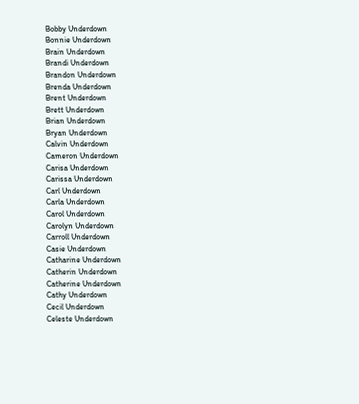Bobby Underdown
Bonnie Underdown
Brain Underdown
Brandi Underdown
Brandon Underdown
Brenda Underdown
Brent Underdown
Brett Underdown
Brian Underdown
Bryan Underdown
Calvin Underdown
Cameron Underdown
Carisa Underdown
Carissa Underdown
Carl Underdown
Carla Underdown
Carol Underdown
Carolyn Underdown
Carroll Underdown
Casie Underdown
Catharine Underdown
Catherin Underdown
Catherine Underdown
Cathy Underdown
Cecil Underdown
Celeste Underdown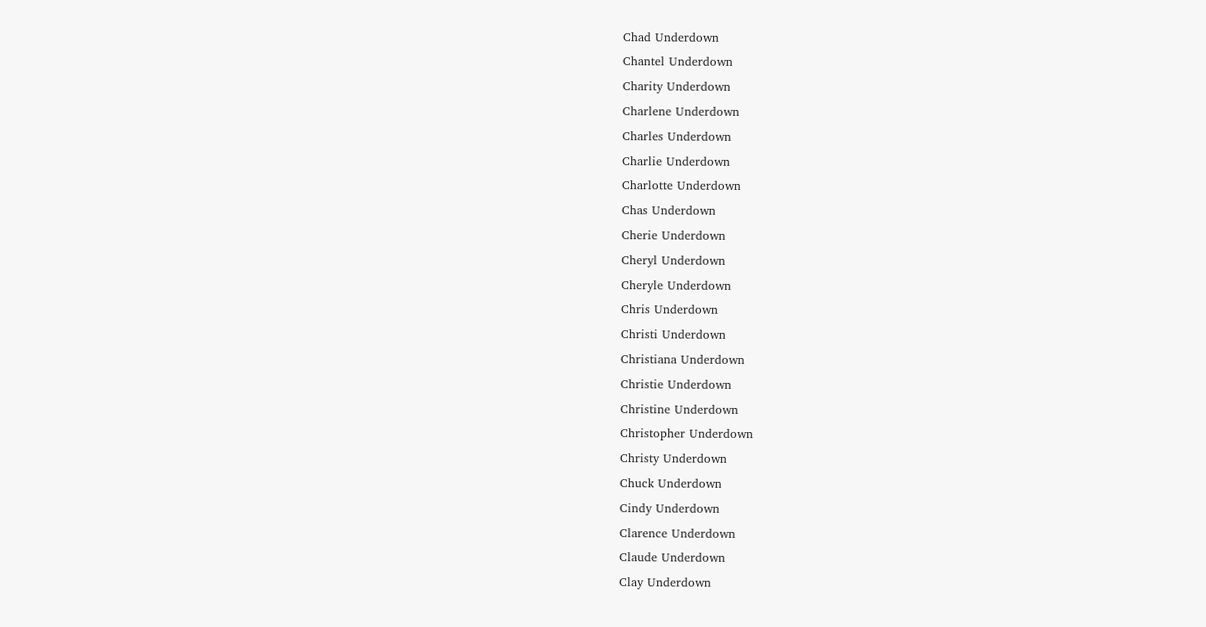Chad Underdown
Chantel Underdown
Charity Underdown
Charlene Underdown
Charles Underdown
Charlie Underdown
Charlotte Underdown
Chas Underdown
Cherie Underdown
Cheryl Underdown
Cheryle Underdown
Chris Underdown
Christi Underdown
Christiana Underdown
Christie Underdown
Christine Underdown
Christopher Underdown
Christy Underdown
Chuck Underdown
Cindy Underdown
Clarence Underdown
Claude Underdown
Clay Underdown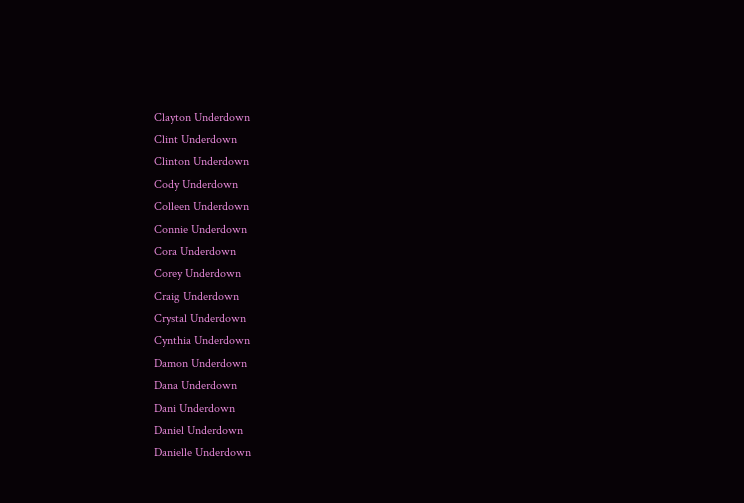Clayton Underdown
Clint Underdown
Clinton Underdown
Cody Underdown
Colleen Underdown
Connie Underdown
Cora Underdown
Corey Underdown
Craig Underdown
Crystal Underdown
Cynthia Underdown
Damon Underdown
Dana Underdown
Dani Underdown
Daniel Underdown
Danielle Underdown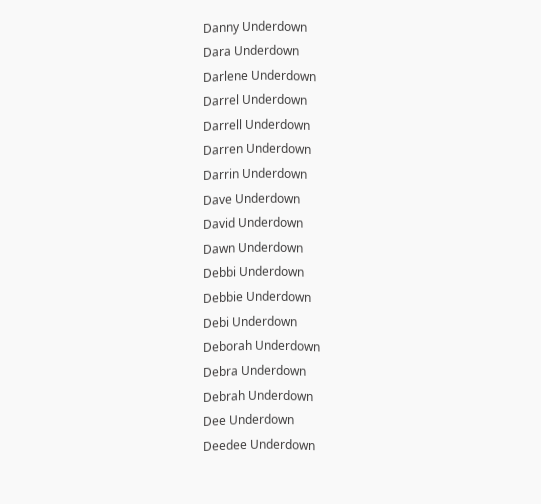Danny Underdown
Dara Underdown
Darlene Underdown
Darrel Underdown
Darrell Underdown
Darren Underdown
Darrin Underdown
Dave Underdown
David Underdown
Dawn Underdown
Debbi Underdown
Debbie Underdown
Debi Underdown
Deborah Underdown
Debra Underdown
Debrah Underdown
Dee Underdown
Deedee Underdown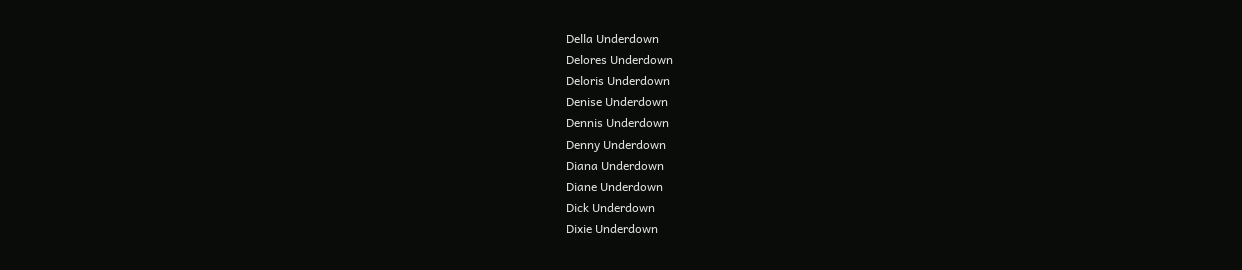Della Underdown
Delores Underdown
Deloris Underdown
Denise Underdown
Dennis Underdown
Denny Underdown
Diana Underdown
Diane Underdown
Dick Underdown
Dixie Underdown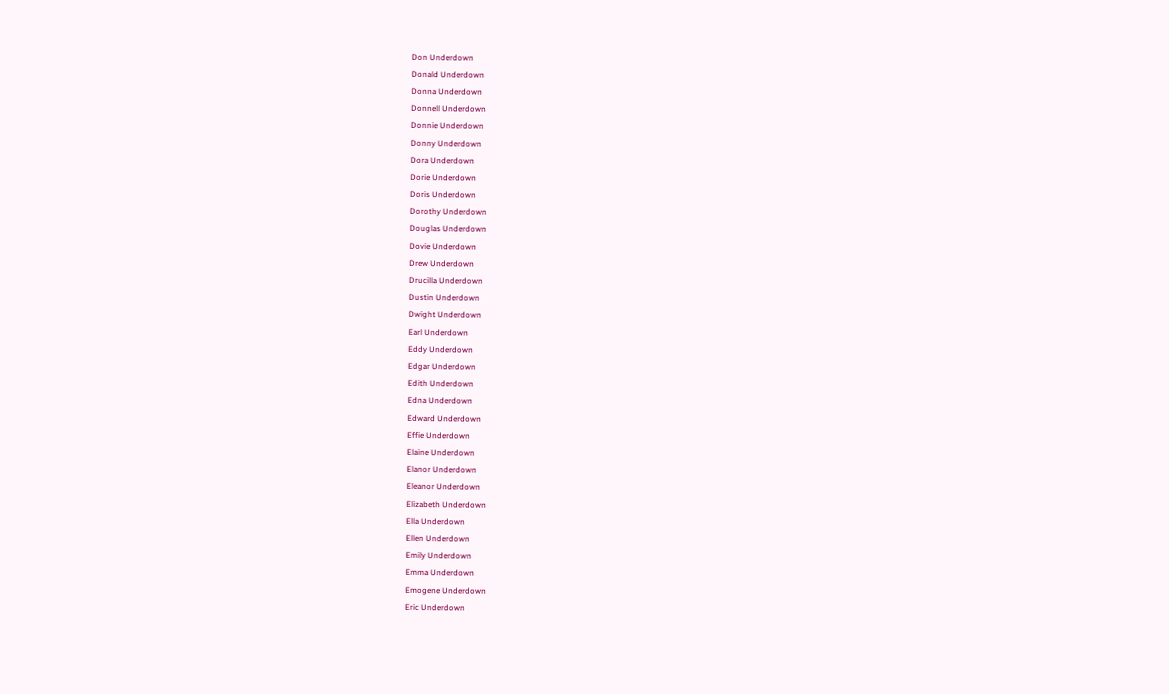Don Underdown
Donald Underdown
Donna Underdown
Donnell Underdown
Donnie Underdown
Donny Underdown
Dora Underdown
Dorie Underdown
Doris Underdown
Dorothy Underdown
Douglas Underdown
Dovie Underdown
Drew Underdown
Drucilla Underdown
Dustin Underdown
Dwight Underdown
Earl Underdown
Eddy Underdown
Edgar Underdown
Edith Underdown
Edna Underdown
Edward Underdown
Effie Underdown
Elaine Underdown
Elanor Underdown
Eleanor Underdown
Elizabeth Underdown
Ella Underdown
Ellen Underdown
Emily Underdown
Emma Underdown
Emogene Underdown
Eric Underdown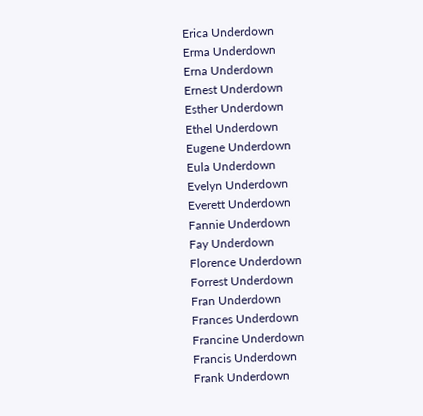Erica Underdown
Erma Underdown
Erna Underdown
Ernest Underdown
Esther Underdown
Ethel Underdown
Eugene Underdown
Eula Underdown
Evelyn Underdown
Everett Underdown
Fannie Underdown
Fay Underdown
Florence Underdown
Forrest Underdown
Fran Underdown
Frances Underdown
Francine Underdown
Francis Underdown
Frank Underdown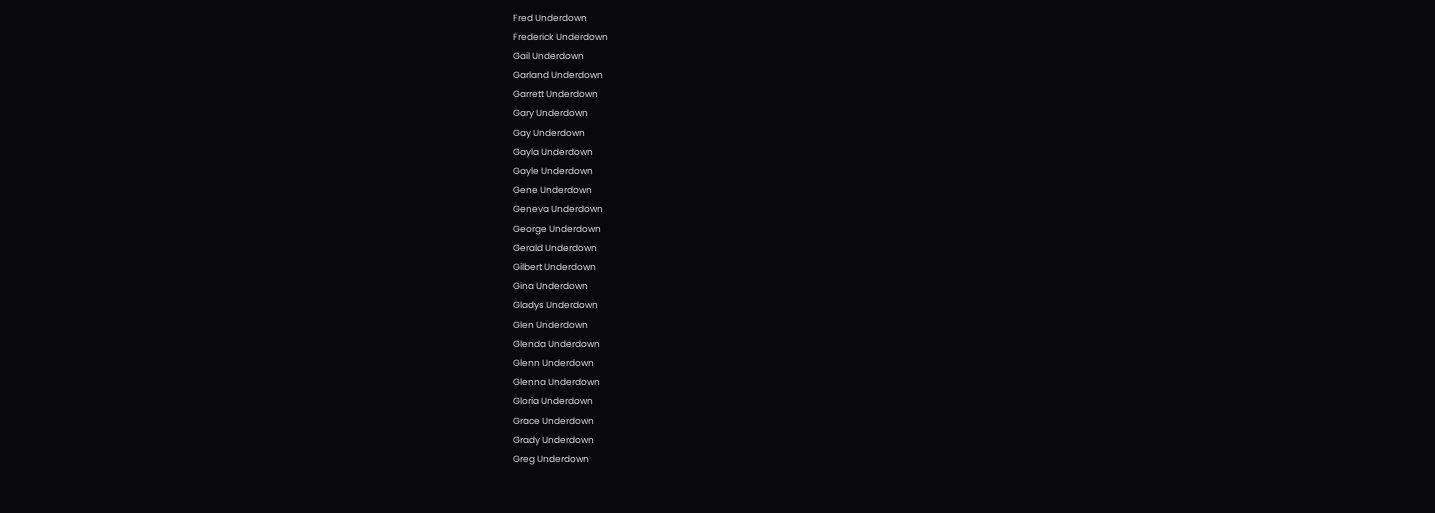Fred Underdown
Frederick Underdown
Gail Underdown
Garland Underdown
Garrett Underdown
Gary Underdown
Gay Underdown
Gayla Underdown
Gayle Underdown
Gene Underdown
Geneva Underdown
George Underdown
Gerald Underdown
Gilbert Underdown
Gina Underdown
Gladys Underdown
Glen Underdown
Glenda Underdown
Glenn Underdown
Glenna Underdown
Gloria Underdown
Grace Underdown
Grady Underdown
Greg Underdown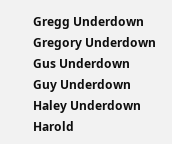Gregg Underdown
Gregory Underdown
Gus Underdown
Guy Underdown
Haley Underdown
Harold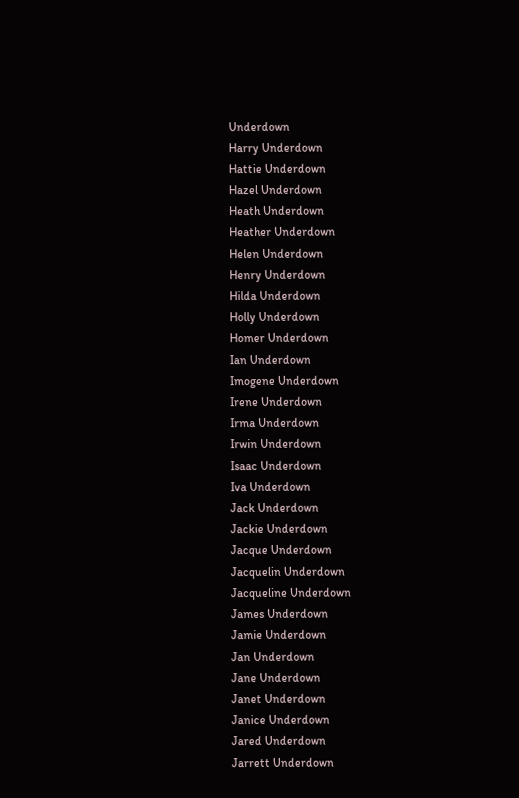Underdown
Harry Underdown
Hattie Underdown
Hazel Underdown
Heath Underdown
Heather Underdown
Helen Underdown
Henry Underdown
Hilda Underdown
Holly Underdown
Homer Underdown
Ian Underdown
Imogene Underdown
Irene Underdown
Irma Underdown
Irwin Underdown
Isaac Underdown
Iva Underdown
Jack Underdown
Jackie Underdown
Jacque Underdown
Jacquelin Underdown
Jacqueline Underdown
James Underdown
Jamie Underdown
Jan Underdown
Jane Underdown
Janet Underdown
Janice Underdown
Jared Underdown
Jarrett Underdown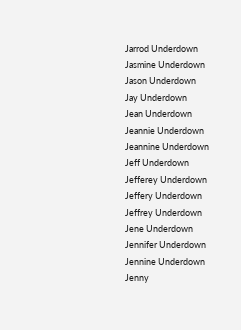Jarrod Underdown
Jasmine Underdown
Jason Underdown
Jay Underdown
Jean Underdown
Jeannie Underdown
Jeannine Underdown
Jeff Underdown
Jefferey Underdown
Jeffery Underdown
Jeffrey Underdown
Jene Underdown
Jennifer Underdown
Jennine Underdown
Jenny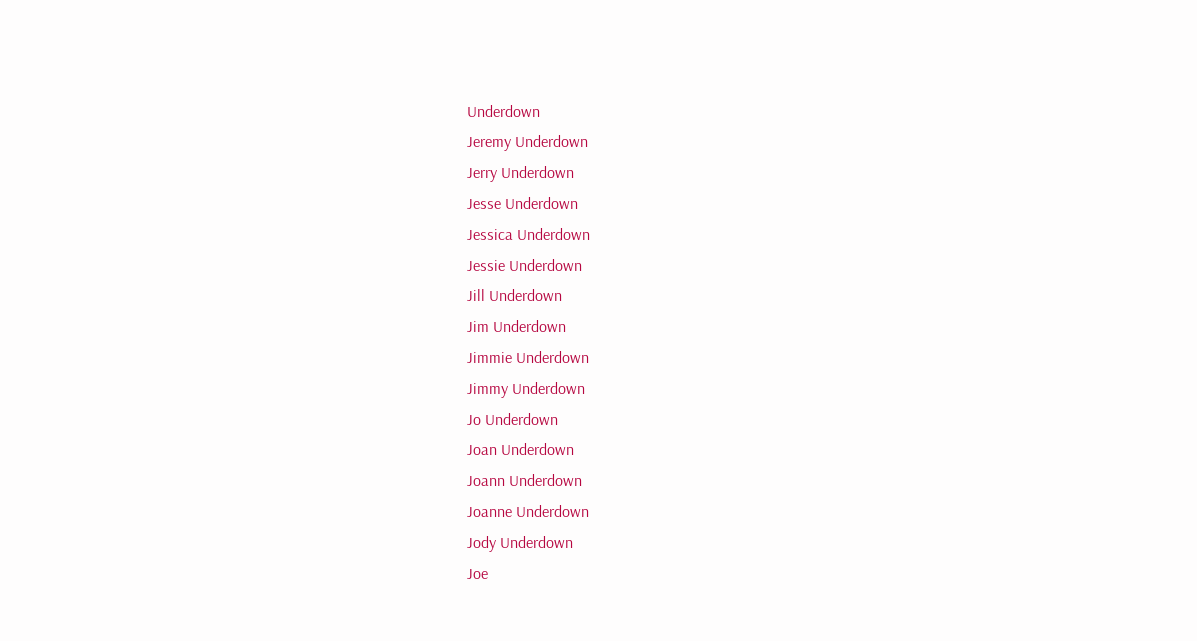Underdown
Jeremy Underdown
Jerry Underdown
Jesse Underdown
Jessica Underdown
Jessie Underdown
Jill Underdown
Jim Underdown
Jimmie Underdown
Jimmy Underdown
Jo Underdown
Joan Underdown
Joann Underdown
Joanne Underdown
Jody Underdown
Joe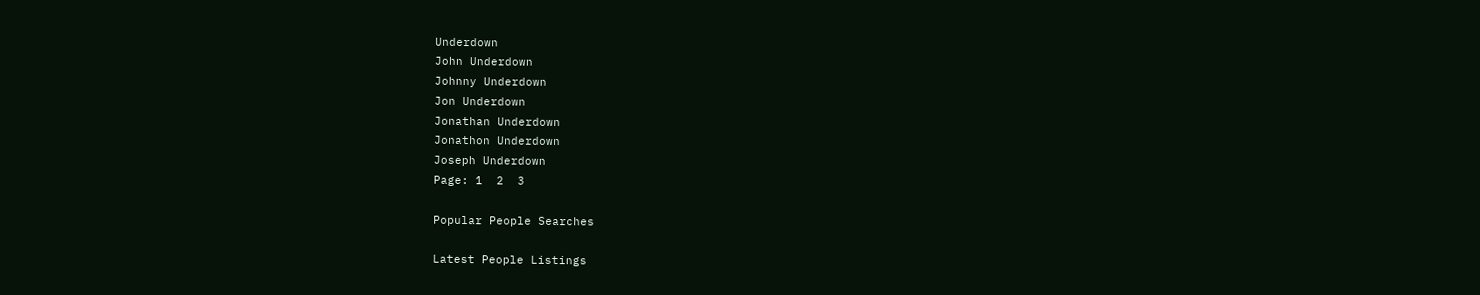Underdown
John Underdown
Johnny Underdown
Jon Underdown
Jonathan Underdown
Jonathon Underdown
Joseph Underdown
Page: 1  2  3

Popular People Searches

Latest People Listings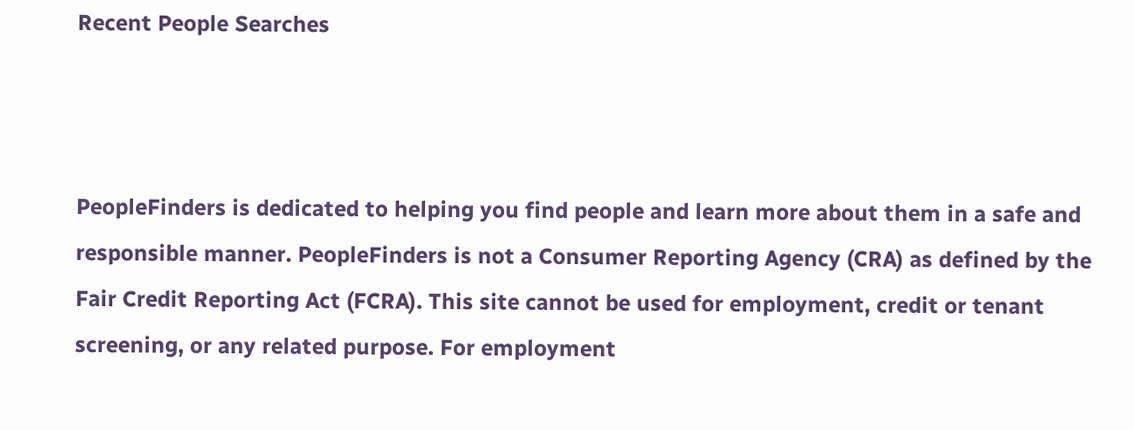Recent People Searches



PeopleFinders is dedicated to helping you find people and learn more about them in a safe and responsible manner. PeopleFinders is not a Consumer Reporting Agency (CRA) as defined by the Fair Credit Reporting Act (FCRA). This site cannot be used for employment, credit or tenant screening, or any related purpose. For employment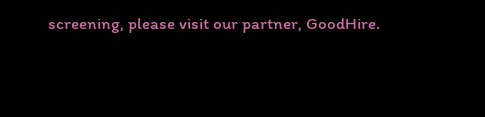screening, please visit our partner, GoodHire.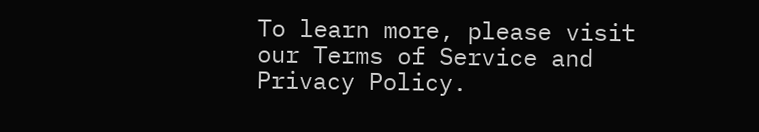To learn more, please visit our Terms of Service and Privacy Policy.